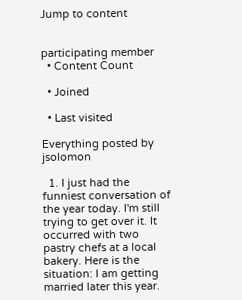Jump to content


participating member
  • Content Count

  • Joined

  • Last visited

Everything posted by jsolomon

  1. I just had the funniest conversation of the year today. I'm still trying to get over it. It occurred with two pastry chefs at a local bakery. Here is the situation: I am getting married later this year.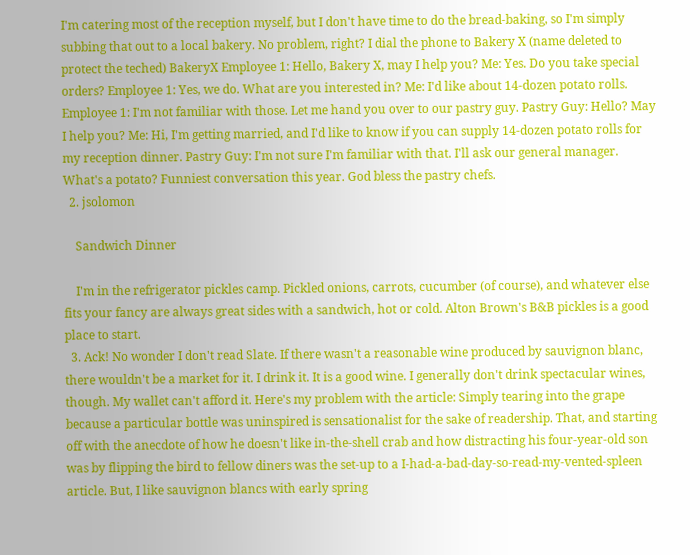I'm catering most of the reception myself, but I don't have time to do the bread-baking, so I'm simply subbing that out to a local bakery. No problem, right? I dial the phone to Bakery X (name deleted to protect the teched) BakeryX Employee 1: Hello, Bakery X, may I help you? Me: Yes. Do you take special orders? Employee 1: Yes, we do. What are you interested in? Me: I'd like about 14-dozen potato rolls. Employee 1: I'm not familiar with those. Let me hand you over to our pastry guy. Pastry Guy: Hello? May I help you? Me: Hi, I'm getting married, and I'd like to know if you can supply 14-dozen potato rolls for my reception dinner. Pastry Guy: I'm not sure I'm familiar with that. I'll ask our general manager. What's a potato? Funniest conversation this year. God bless the pastry chefs.
  2. jsolomon

    Sandwich Dinner

    I'm in the refrigerator pickles camp. Pickled onions, carrots, cucumber (of course), and whatever else fits your fancy are always great sides with a sandwich, hot or cold. Alton Brown's B&B pickles is a good place to start.
  3. Ack! No wonder I don't read Slate. If there wasn't a reasonable wine produced by sauvignon blanc, there wouldn't be a market for it. I drink it. It is a good wine. I generally don't drink spectacular wines, though. My wallet can't afford it. Here's my problem with the article: Simply tearing into the grape because a particular bottle was uninspired is sensationalist for the sake of readership. That, and starting off with the anecdote of how he doesn't like in-the-shell crab and how distracting his four-year-old son was by flipping the bird to fellow diners was the set-up to a I-had-a-bad-day-so-read-my-vented-spleen article. But, I like sauvignon blancs with early spring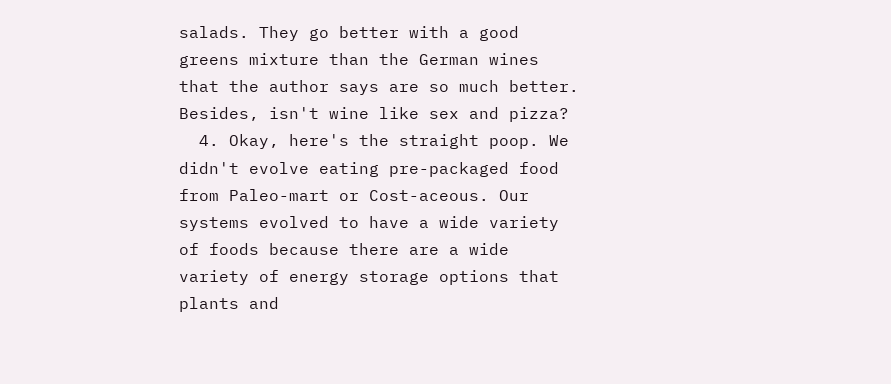salads. They go better with a good greens mixture than the German wines that the author says are so much better. Besides, isn't wine like sex and pizza?
  4. Okay, here's the straight poop. We didn't evolve eating pre-packaged food from Paleo-mart or Cost-aceous. Our systems evolved to have a wide variety of foods because there are a wide variety of energy storage options that plants and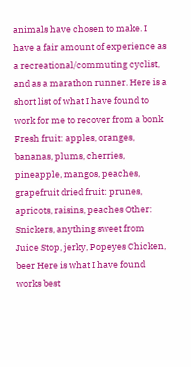animals have chosen to make. I have a fair amount of experience as a recreational/commuting cyclist, and as a marathon runner. Here is a short list of what I have found to work for me to recover from a bonk Fresh fruit: apples, oranges, bananas, plums, cherries, pineapple, mangos, peaches, grapefruit dried fruit: prunes, apricots, raisins, peaches Other: Snickers, anything sweet from Juice Stop, jerky, Popeyes Chicken, beer Here is what I have found works best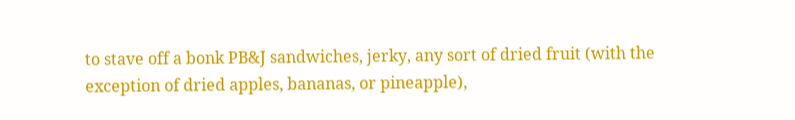to stave off a bonk PB&J sandwiches, jerky, any sort of dried fruit (with the exception of dried apples, bananas, or pineapple),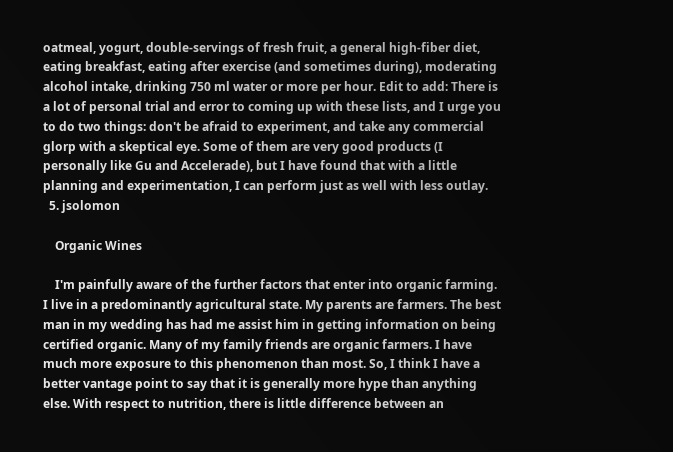oatmeal, yogurt, double-servings of fresh fruit, a general high-fiber diet, eating breakfast, eating after exercise (and sometimes during), moderating alcohol intake, drinking 750 ml water or more per hour. Edit to add: There is a lot of personal trial and error to coming up with these lists, and I urge you to do two things: don't be afraid to experiment, and take any commercial glorp with a skeptical eye. Some of them are very good products (I personally like Gu and Accelerade), but I have found that with a little planning and experimentation, I can perform just as well with less outlay.
  5. jsolomon

    Organic Wines

    I'm painfully aware of the further factors that enter into organic farming. I live in a predominantly agricultural state. My parents are farmers. The best man in my wedding has had me assist him in getting information on being certified organic. Many of my family friends are organic farmers. I have much more exposure to this phenomenon than most. So, I think I have a better vantage point to say that it is generally more hype than anything else. With respect to nutrition, there is little difference between an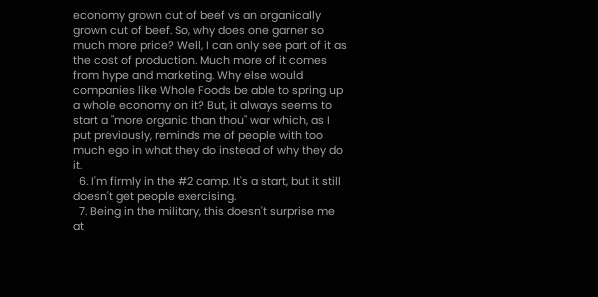economy grown cut of beef vs an organically grown cut of beef. So, why does one garner so much more price? Well, I can only see part of it as the cost of production. Much more of it comes from hype and marketing. Why else would companies like Whole Foods be able to spring up a whole economy on it? But, it always seems to start a "more organic than thou" war which, as I put previously, reminds me of people with too much ego in what they do instead of why they do it.
  6. I'm firmly in the #2 camp. It's a start, but it still doesn't get people exercising.
  7. Being in the military, this doesn't surprise me at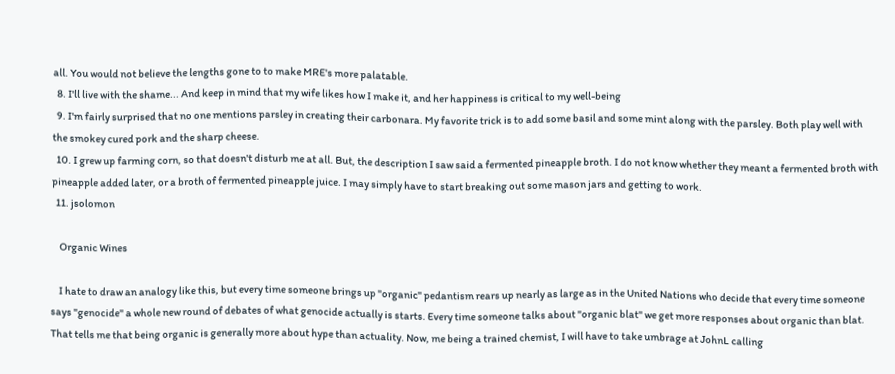all. You would not believe the lengths gone to to make MRE's more palatable.
  8. I'll live with the shame... And keep in mind that my wife likes how I make it, and her happiness is critical to my well-being
  9. I'm fairly surprised that no one mentions parsley in creating their carbonara. My favorite trick is to add some basil and some mint along with the parsley. Both play well with the smokey cured pork and the sharp cheese.
  10. I grew up farming corn, so that doesn't disturb me at all. But, the description I saw said a fermented pineapple broth. I do not know whether they meant a fermented broth with pineapple added later, or a broth of fermented pineapple juice. I may simply have to start breaking out some mason jars and getting to work.
  11. jsolomon

    Organic Wines

    I hate to draw an analogy like this, but every time someone brings up "organic" pedantism rears up nearly as large as in the United Nations who decide that every time someone says "genocide" a whole new round of debates of what genocide actually is starts. Every time someone talks about "organic blat" we get more responses about organic than blat. That tells me that being organic is generally more about hype than actuality. Now, me being a trained chemist, I will have to take umbrage at JohnL calling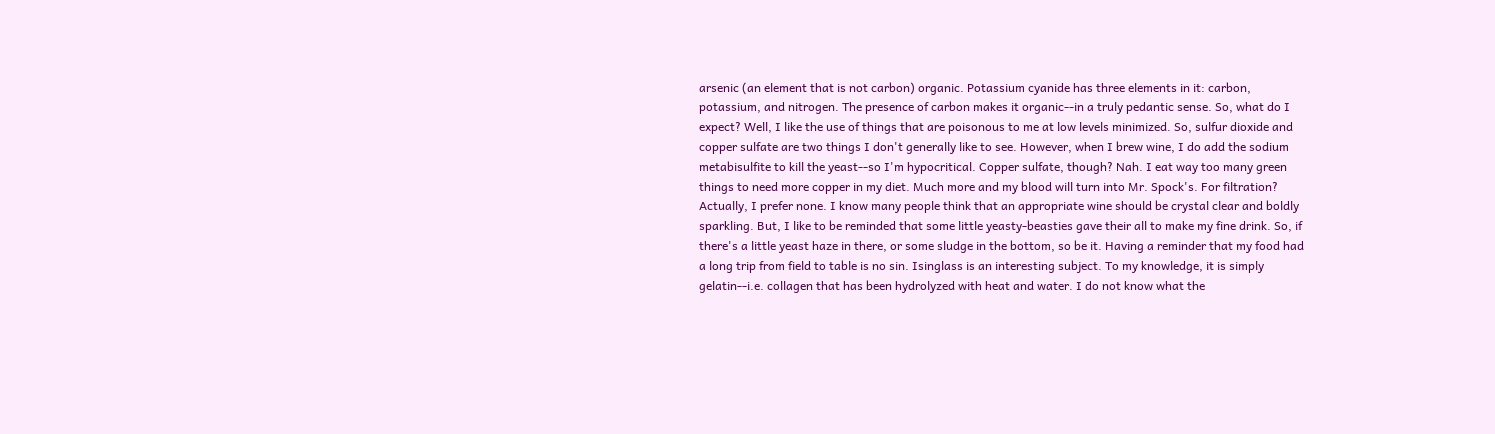arsenic (an element that is not carbon) organic. Potassium cyanide has three elements in it: carbon, potassium, and nitrogen. The presence of carbon makes it organic--in a truly pedantic sense. So, what do I expect? Well, I like the use of things that are poisonous to me at low levels minimized. So, sulfur dioxide and copper sulfate are two things I don't generally like to see. However, when I brew wine, I do add the sodium metabisulfite to kill the yeast--so I'm hypocritical. Copper sulfate, though? Nah. I eat way too many green things to need more copper in my diet. Much more and my blood will turn into Mr. Spock's. For filtration? Actually, I prefer none. I know many people think that an appropriate wine should be crystal clear and boldly sparkling. But, I like to be reminded that some little yeasty-beasties gave their all to make my fine drink. So, if there's a little yeast haze in there, or some sludge in the bottom, so be it. Having a reminder that my food had a long trip from field to table is no sin. Isinglass is an interesting subject. To my knowledge, it is simply gelatin--i.e. collagen that has been hydrolyzed with heat and water. I do not know what the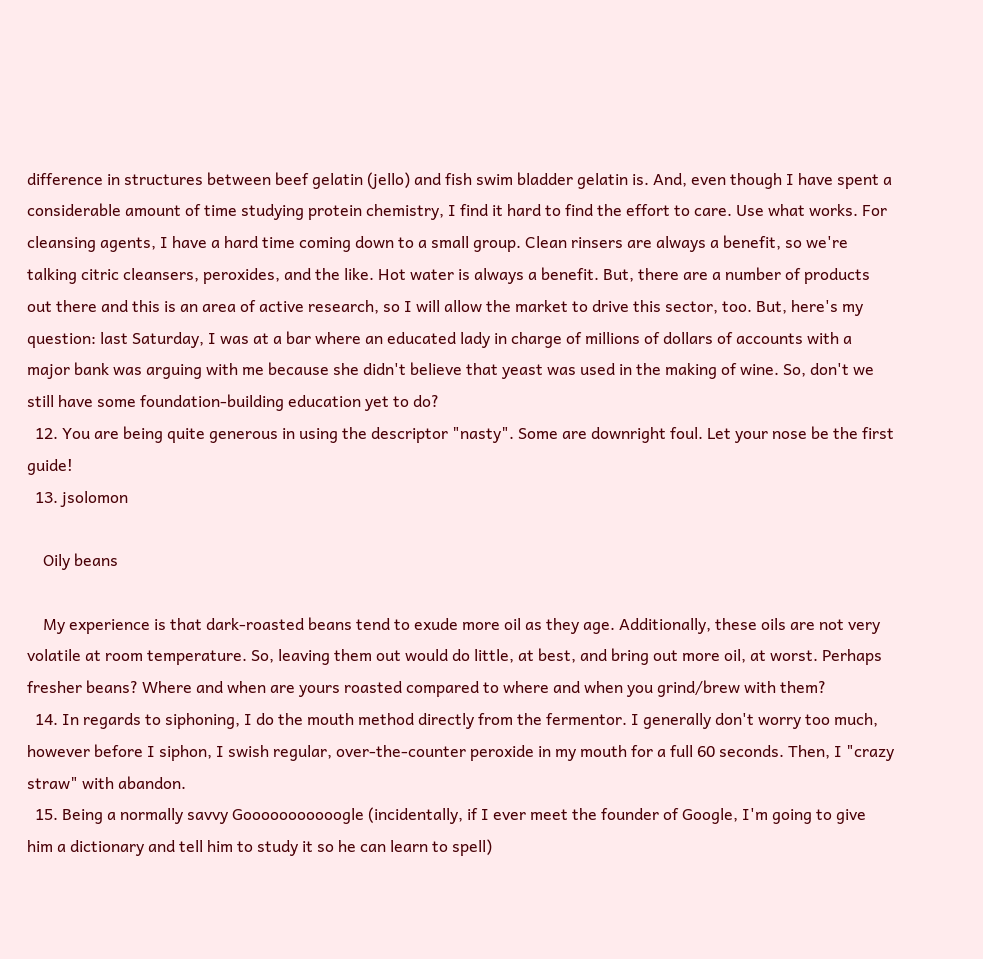difference in structures between beef gelatin (jello) and fish swim bladder gelatin is. And, even though I have spent a considerable amount of time studying protein chemistry, I find it hard to find the effort to care. Use what works. For cleansing agents, I have a hard time coming down to a small group. Clean rinsers are always a benefit, so we're talking citric cleansers, peroxides, and the like. Hot water is always a benefit. But, there are a number of products out there and this is an area of active research, so I will allow the market to drive this sector, too. But, here's my question: last Saturday, I was at a bar where an educated lady in charge of millions of dollars of accounts with a major bank was arguing with me because she didn't believe that yeast was used in the making of wine. So, don't we still have some foundation-building education yet to do?
  12. You are being quite generous in using the descriptor "nasty". Some are downright foul. Let your nose be the first guide!
  13. jsolomon

    Oily beans

    My experience is that dark-roasted beans tend to exude more oil as they age. Additionally, these oils are not very volatile at room temperature. So, leaving them out would do little, at best, and bring out more oil, at worst. Perhaps fresher beans? Where and when are yours roasted compared to where and when you grind/brew with them?
  14. In regards to siphoning, I do the mouth method directly from the fermentor. I generally don't worry too much, however before I siphon, I swish regular, over-the-counter peroxide in my mouth for a full 60 seconds. Then, I "crazy straw" with abandon.
  15. Being a normally savvy Gooooooooooogle (incidentally, if I ever meet the founder of Google, I'm going to give him a dictionary and tell him to study it so he can learn to spell)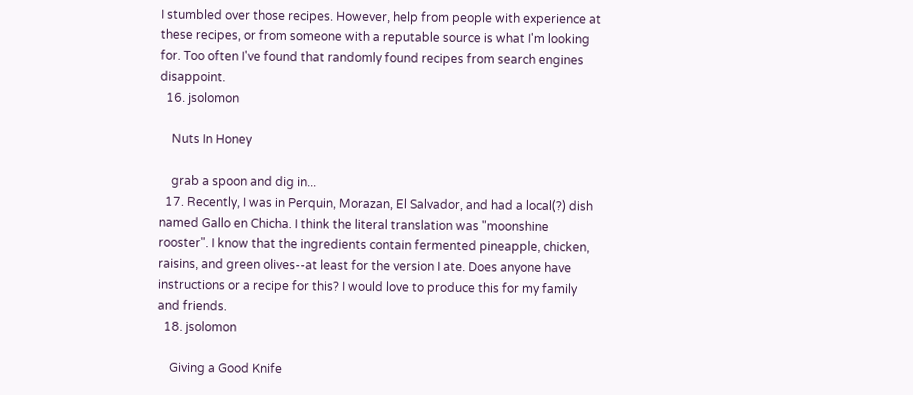I stumbled over those recipes. However, help from people with experience at these recipes, or from someone with a reputable source is what I'm looking for. Too often I've found that randomly found recipes from search engines disappoint.
  16. jsolomon

    Nuts In Honey

    grab a spoon and dig in...
  17. Recently, I was in Perquin, Morazan, El Salvador, and had a local(?) dish named Gallo en Chicha. I think the literal translation was "moonshine rooster". I know that the ingredients contain fermented pineapple, chicken, raisins, and green olives--at least for the version I ate. Does anyone have instructions or a recipe for this? I would love to produce this for my family and friends.
  18. jsolomon

    Giving a Good Knife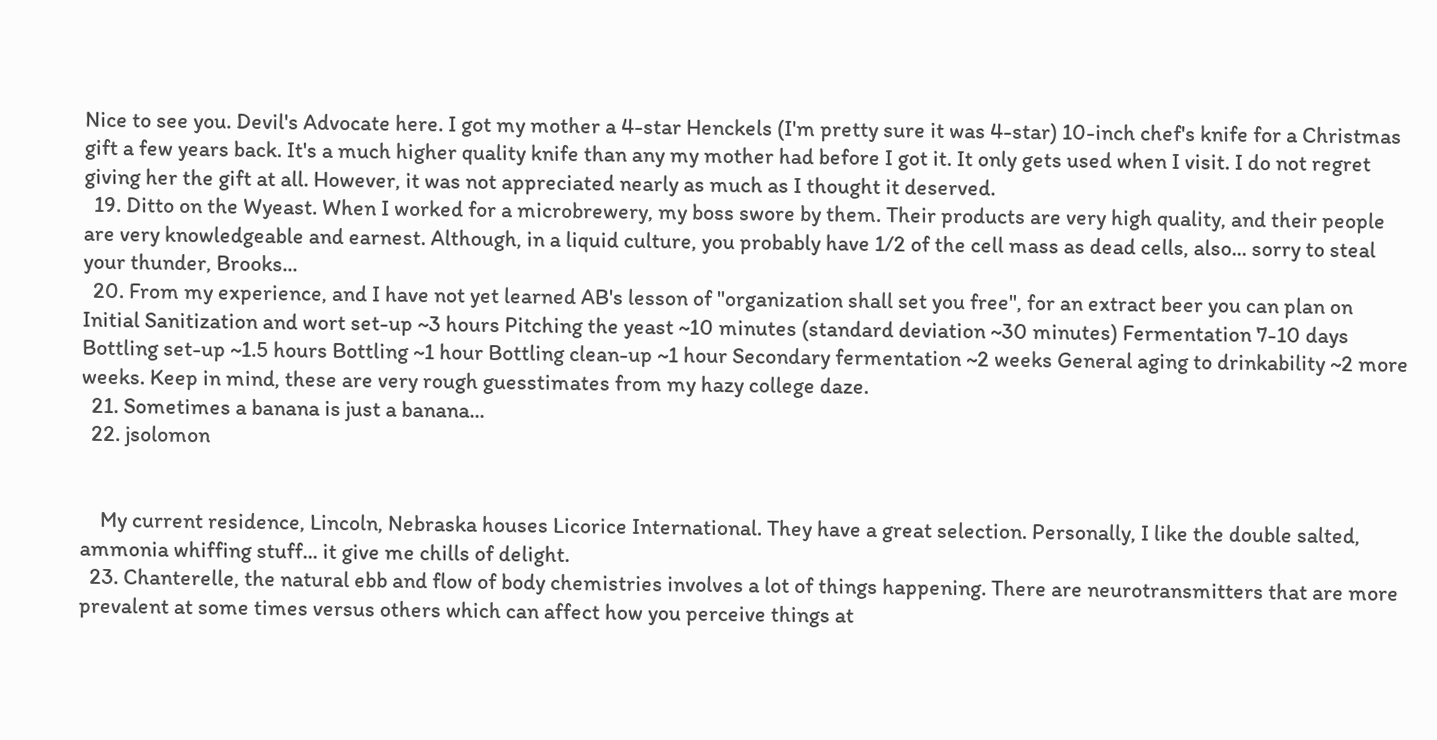Nice to see you. Devil's Advocate here. I got my mother a 4-star Henckels (I'm pretty sure it was 4-star) 10-inch chef's knife for a Christmas gift a few years back. It's a much higher quality knife than any my mother had before I got it. It only gets used when I visit. I do not regret giving her the gift at all. However, it was not appreciated nearly as much as I thought it deserved.
  19. Ditto on the Wyeast. When I worked for a microbrewery, my boss swore by them. Their products are very high quality, and their people are very knowledgeable and earnest. Although, in a liquid culture, you probably have 1/2 of the cell mass as dead cells, also... sorry to steal your thunder, Brooks...
  20. From my experience, and I have not yet learned AB's lesson of "organization shall set you free", for an extract beer you can plan on Initial Sanitization and wort set-up ~3 hours Pitching the yeast ~10 minutes (standard deviation ~30 minutes) Fermentation 7-10 days Bottling set-up ~1.5 hours Bottling ~1 hour Bottling clean-up ~1 hour Secondary fermentation ~2 weeks General aging to drinkability ~2 more weeks. Keep in mind, these are very rough guesstimates from my hazy college daze.
  21. Sometimes a banana is just a banana...
  22. jsolomon


    My current residence, Lincoln, Nebraska houses Licorice International. They have a great selection. Personally, I like the double salted, ammonia whiffing stuff... it give me chills of delight.
  23. Chanterelle, the natural ebb and flow of body chemistries involves a lot of things happening. There are neurotransmitters that are more prevalent at some times versus others which can affect how you perceive things at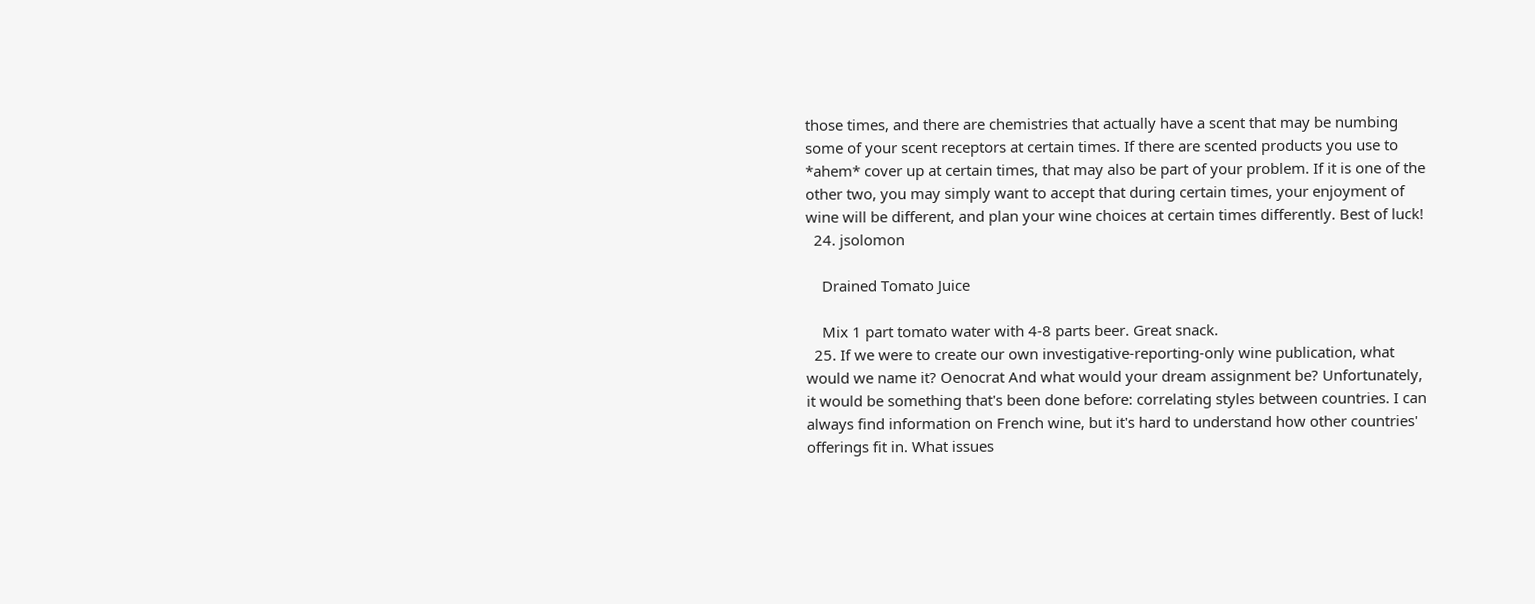those times, and there are chemistries that actually have a scent that may be numbing some of your scent receptors at certain times. If there are scented products you use to *ahem* cover up at certain times, that may also be part of your problem. If it is one of the other two, you may simply want to accept that during certain times, your enjoyment of wine will be different, and plan your wine choices at certain times differently. Best of luck!
  24. jsolomon

    Drained Tomato Juice

    Mix 1 part tomato water with 4-8 parts beer. Great snack.
  25. If we were to create our own investigative-reporting-only wine publication, what would we name it? Oenocrat And what would your dream assignment be? Unfortunately, it would be something that's been done before: correlating styles between countries. I can always find information on French wine, but it's hard to understand how other countries' offerings fit in. What issues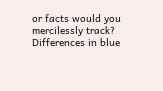or facts would you mercilessly track? Differences in blue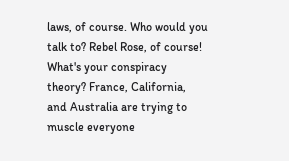laws, of course. Who would you talk to? Rebel Rose, of course! What's your conspiracy theory? France, California, and Australia are trying to muscle everyone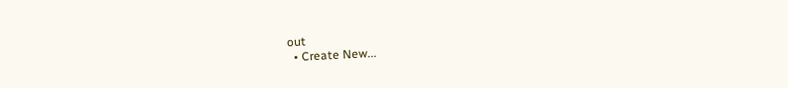out
  • Create New...